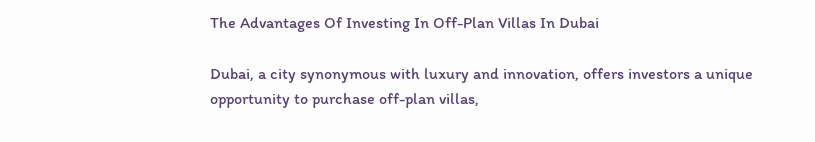The Advantages Of Investing In Off-Plan Villas In Dubai

Dubai, a city synonymous with luxury and innovation, offers investors a unique opportunity to purchase off-plan villas,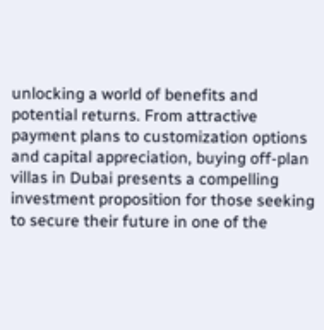unlocking a world of benefits and potential returns. From attractive payment plans to customization options and capital appreciation, buying off-plan villas in Dubai presents a compelling investment proposition for those seeking to secure their future in one of the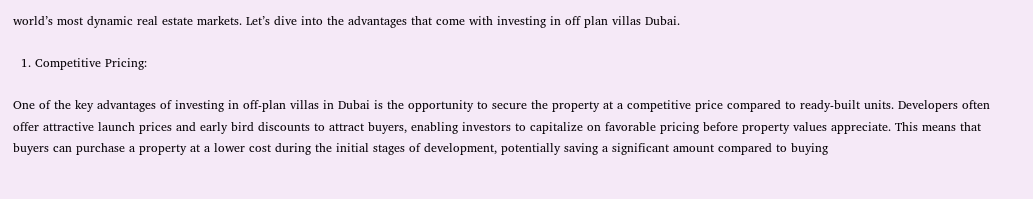world’s most dynamic real estate markets. Let’s dive into the advantages that come with investing in off plan villas Dubai.

  1. Competitive Pricing:

One of the key advantages of investing in off-plan villas in Dubai is the opportunity to secure the property at a competitive price compared to ready-built units. Developers often offer attractive launch prices and early bird discounts to attract buyers, enabling investors to capitalize on favorable pricing before property values appreciate. This means that buyers can purchase a property at a lower cost during the initial stages of development, potentially saving a significant amount compared to buying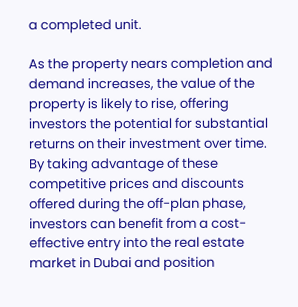a completed unit.

As the property nears completion and demand increases, the value of the property is likely to rise, offering investors the potential for substantial returns on their investment over time. By taking advantage of these competitive prices and discounts offered during the off-plan phase, investors can benefit from a cost-effective entry into the real estate market in Dubai and position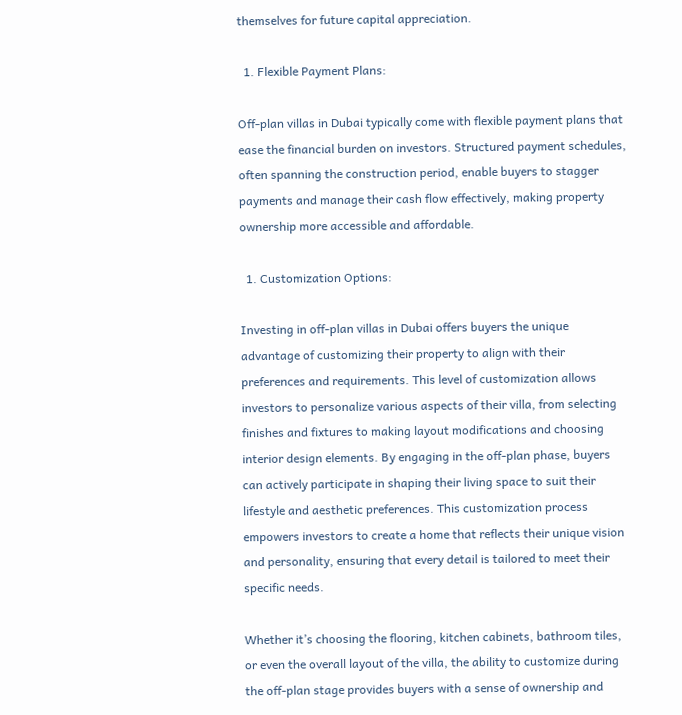themselves for future capital appreciation.

  1. Flexible Payment Plans:

Off-plan villas in Dubai typically come with flexible payment plans that ease the financial burden on investors. Structured payment schedules, often spanning the construction period, enable buyers to stagger payments and manage their cash flow effectively, making property ownership more accessible and affordable.

  1. Customization Options:

Investing in off-plan villas in Dubai offers buyers the unique advantage of customizing their property to align with their preferences and requirements. This level of customization allows investors to personalize various aspects of their villa, from selecting finishes and fixtures to making layout modifications and choosing interior design elements. By engaging in the off-plan phase, buyers can actively participate in shaping their living space to suit their lifestyle and aesthetic preferences. This customization process empowers investors to create a home that reflects their unique vision and personality, ensuring that every detail is tailored to meet their specific needs.

Whether it’s choosing the flooring, kitchen cabinets, bathroom tiles, or even the overall layout of the villa, the ability to customize during the off-plan stage provides buyers with a sense of ownership and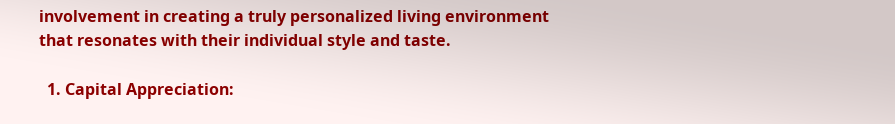involvement in creating a truly personalized living environment that resonates with their individual style and taste.

  1. Capital Appreciation: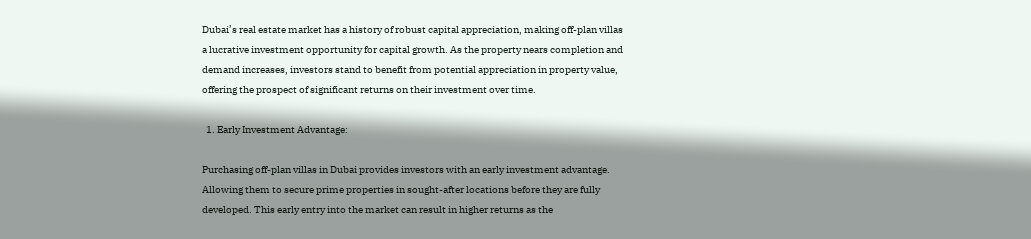Dubai’s real estate market has a history of robust capital appreciation, making off-plan villas a lucrative investment opportunity for capital growth. As the property nears completion and demand increases, investors stand to benefit from potential appreciation in property value, offering the prospect of significant returns on their investment over time.

  1. Early Investment Advantage:

Purchasing off-plan villas in Dubai provides investors with an early investment advantage. Allowing them to secure prime properties in sought-after locations before they are fully developed. This early entry into the market can result in higher returns as the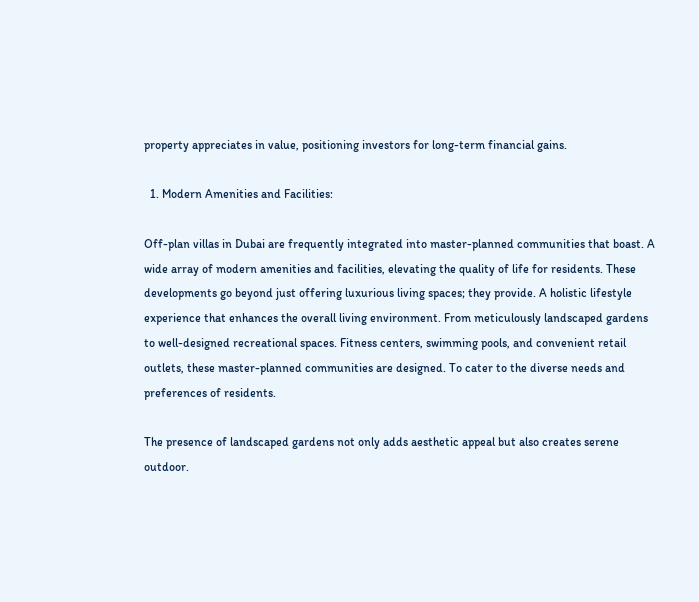property appreciates in value, positioning investors for long-term financial gains.

  1. Modern Amenities and Facilities:

Off-plan villas in Dubai are frequently integrated into master-planned communities that boast. A wide array of modern amenities and facilities, elevating the quality of life for residents. These developments go beyond just offering luxurious living spaces; they provide. A holistic lifestyle experience that enhances the overall living environment. From meticulously landscaped gardens to well-designed recreational spaces. Fitness centers, swimming pools, and convenient retail outlets, these master-planned communities are designed. To cater to the diverse needs and preferences of residents.

The presence of landscaped gardens not only adds aesthetic appeal but also creates serene outdoor.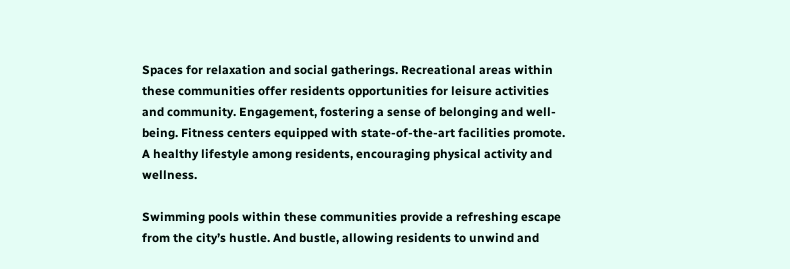Spaces for relaxation and social gatherings. Recreational areas within these communities offer residents opportunities for leisure activities and community. Engagement, fostering a sense of belonging and well-being. Fitness centers equipped with state-of-the-art facilities promote. A healthy lifestyle among residents, encouraging physical activity and wellness.

Swimming pools within these communities provide a refreshing escape from the city’s hustle. And bustle, allowing residents to unwind and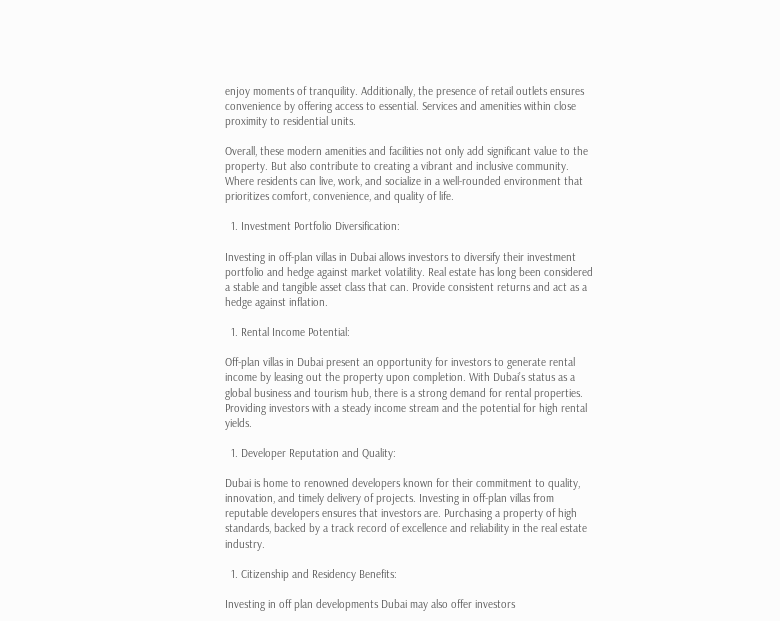enjoy moments of tranquility. Additionally, the presence of retail outlets ensures convenience by offering access to essential. Services and amenities within close proximity to residential units.

Overall, these modern amenities and facilities not only add significant value to the property. But also contribute to creating a vibrant and inclusive community. Where residents can live, work, and socialize in a well-rounded environment that prioritizes comfort, convenience, and quality of life.

  1. Investment Portfolio Diversification:

Investing in off-plan villas in Dubai allows investors to diversify their investment portfolio and hedge against market volatility. Real estate has long been considered a stable and tangible asset class that can. Provide consistent returns and act as a hedge against inflation.

  1. Rental Income Potential:

Off-plan villas in Dubai present an opportunity for investors to generate rental income by leasing out the property upon completion. With Dubai’s status as a global business and tourism hub, there is a strong demand for rental properties. Providing investors with a steady income stream and the potential for high rental yields.

  1. Developer Reputation and Quality:

Dubai is home to renowned developers known for their commitment to quality, innovation, and timely delivery of projects. Investing in off-plan villas from reputable developers ensures that investors are. Purchasing a property of high standards, backed by a track record of excellence and reliability in the real estate industry.

  1. Citizenship and Residency Benefits:

Investing in off plan developments Dubai may also offer investors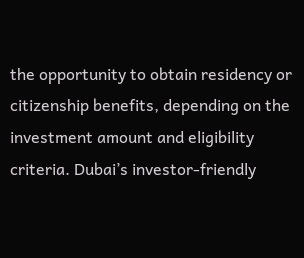the opportunity to obtain residency or citizenship benefits, depending on the investment amount and eligibility criteria. Dubai’s investor-friendly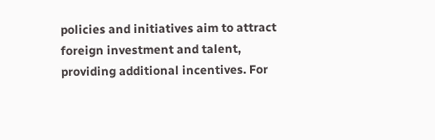policies and initiatives aim to attract foreign investment and talent, providing additional incentives. For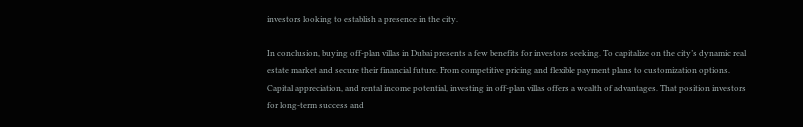investors looking to establish a presence in the city.

In conclusion, buying off-plan villas in Dubai presents a few benefits for investors seeking. To capitalize on the city’s dynamic real estate market and secure their financial future. From competitive pricing and flexible payment plans to customization options. Capital appreciation, and rental income potential, investing in off-plan villas offers a wealth of advantages. That position investors for long-term success and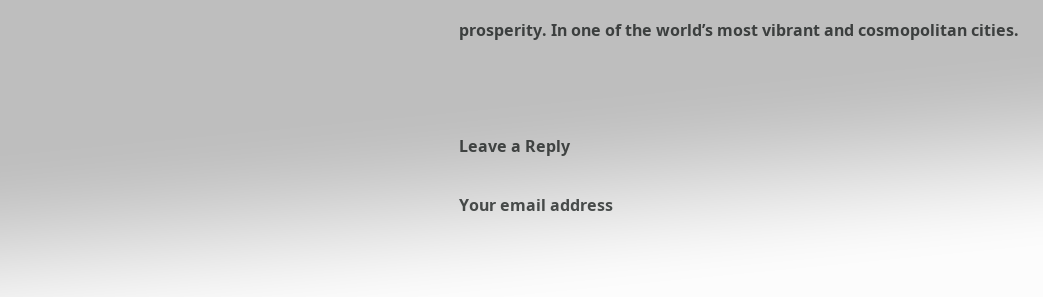prosperity. In one of the world’s most vibrant and cosmopolitan cities.



Leave a Reply

Your email address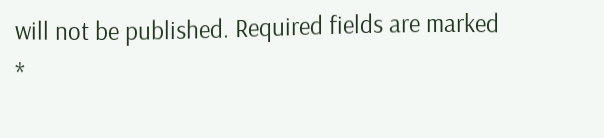will not be published. Required fields are marked *